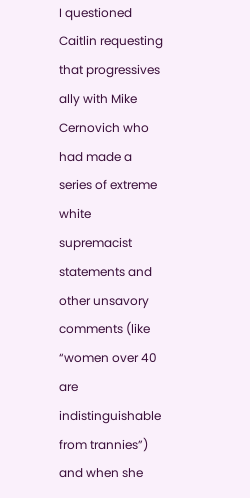I questioned Caitlin requesting that progressives ally with Mike Cernovich who had made a series of extreme white supremacist statements and other unsavory comments (like “women over 40 are indistinguishable from trannies”) and when she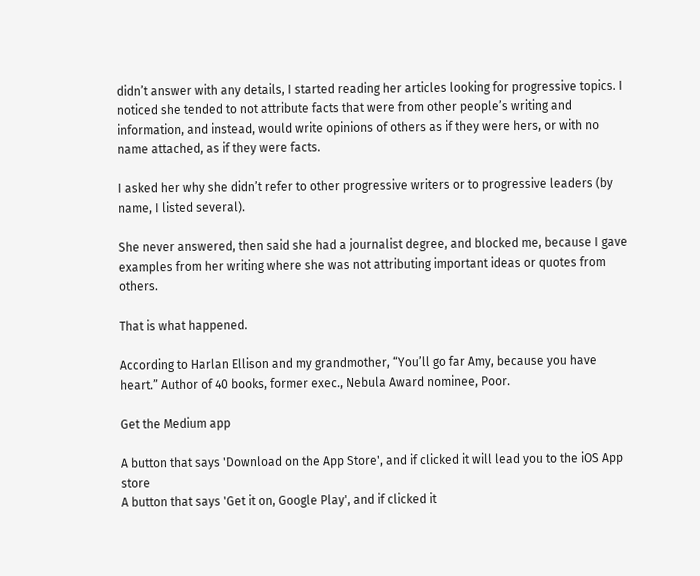didn’t answer with any details, I started reading her articles looking for progressive topics. I noticed she tended to not attribute facts that were from other people’s writing and information, and instead, would write opinions of others as if they were hers, or with no name attached, as if they were facts.

I asked her why she didn’t refer to other progressive writers or to progressive leaders (by name, I listed several).

She never answered, then said she had a journalist degree, and blocked me, because I gave examples from her writing where she was not attributing important ideas or quotes from others.

That is what happened.

According to Harlan Ellison and my grandmother, “You’ll go far Amy, because you have heart.” Author of 40 books, former exec., Nebula Award nominee, Poor.

Get the Medium app

A button that says 'Download on the App Store', and if clicked it will lead you to the iOS App store
A button that says 'Get it on, Google Play', and if clicked it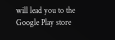will lead you to the Google Play store